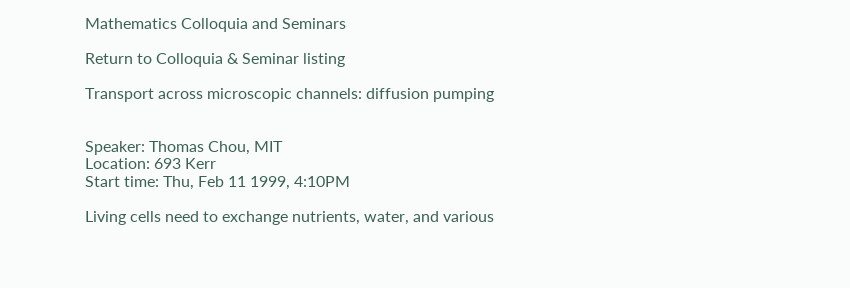Mathematics Colloquia and Seminars

Return to Colloquia & Seminar listing

Transport across microscopic channels: diffusion pumping


Speaker: Thomas Chou, MIT
Location: 693 Kerr
Start time: Thu, Feb 11 1999, 4:10PM

Living cells need to exchange nutrients, water, and various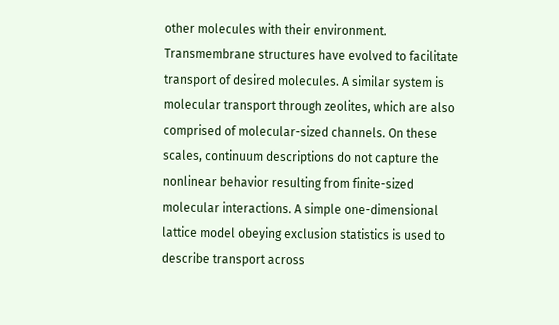other molecules with their environment. Transmembrane structures have evolved to facilitate transport of desired molecules. A similar system is molecular transport through zeolites, which are also comprised of molecular-sized channels. On these scales, continuum descriptions do not capture the nonlinear behavior resulting from finite-sized molecular interactions. A simple one-dimensional lattice model obeying exclusion statistics is used to describe transport across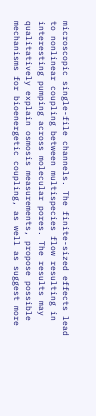microscopic single-file channels. The finite-sized effects lead to nonlinear coupling between multispecies flow resulting in interesting pumping across molecular pores. The results may qualitatively explain osmosis measurements, propose possible mechanisms for bioenergetic coupling, as well as suggest more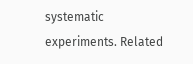systematic experiments. Related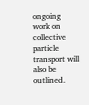ongoing work on collective particle transport will also be outlined.